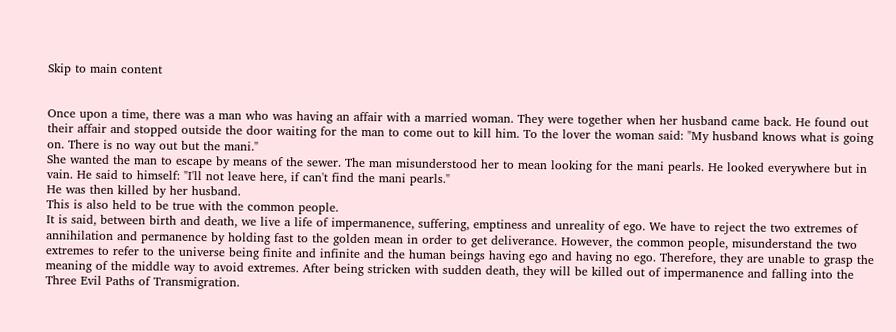Skip to main content


Once upon a time, there was a man who was having an affair with a married woman. They were together when her husband came back. He found out their affair and stopped outside the door waiting for the man to come out to kill him. To the lover the woman said: "My husband knows what is going on. There is no way out but the mani."
She wanted the man to escape by means of the sewer. The man misunderstood her to mean looking for the mani pearls. He looked everywhere but in vain. He said to himself: "I'll not leave here, if can't find the mani pearls."
He was then killed by her husband.
This is also held to be true with the common people.
It is said, between birth and death, we live a life of impermanence, suffering, emptiness and unreality of ego. We have to reject the two extremes of annihilation and permanence by holding fast to the golden mean in order to get deliverance. However, the common people, misunderstand the two extremes to refer to the universe being finite and infinite and the human beings having ego and having no ego. Therefore, they are unable to grasp the meaning of the middle way to avoid extremes. After being stricken with sudden death, they will be killed out of impermanence and falling into the Three Evil Paths of Transmigration.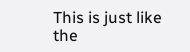This is just like the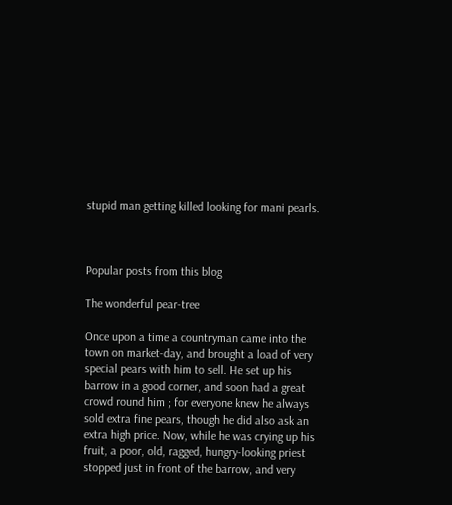stupid man getting killed looking for mani pearls.



Popular posts from this blog

The wonderful pear-tree

Once upon a time a countryman came into the town on market-day, and brought a load of very special pears with him to sell. He set up his barrow in a good corner, and soon had a great crowd round him ; for everyone knew he always sold extra fine pears, though he did also ask an extra high price. Now, while he was crying up his fruit, a poor, old, ragged, hungry-looking priest stopped just in front of the barrow, and very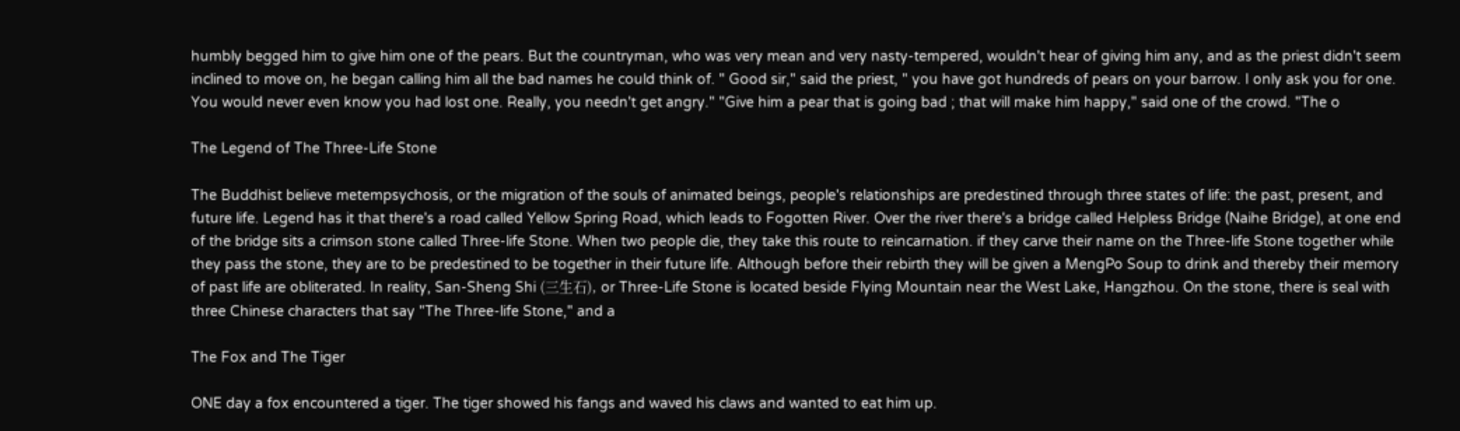humbly begged him to give him one of the pears. But the countryman, who was very mean and very nasty-tempered, wouldn't hear of giving him any, and as the priest didn't seem inclined to move on, he began calling him all the bad names he could think of. " Good sir," said the priest, " you have got hundreds of pears on your barrow. I only ask you for one. You would never even know you had lost one. Really, you needn't get angry." "Give him a pear that is going bad ; that will make him happy," said one of the crowd. "The o

The Legend of The Three-Life Stone

The Buddhist believe metempsychosis, or the migration of the souls of animated beings, people's relationships are predestined through three states of life: the past, present, and future life. Legend has it that there's a road called Yellow Spring Road, which leads to Fogotten River. Over the river there's a bridge called Helpless Bridge (Naihe Bridge), at one end of the bridge sits a crimson stone called Three-life Stone. When two people die, they take this route to reincarnation. if they carve their name on the Three-life Stone together while they pass the stone, they are to be predestined to be together in their future life. Although before their rebirth they will be given a MengPo Soup to drink and thereby their memory of past life are obliterated. In reality, San-Sheng Shi (三生石), or Three-Life Stone is located beside Flying Mountain near the West Lake, Hangzhou. On the stone, there is seal with three Chinese characters that say "The Three-life Stone," and a

The Fox and The Tiger

ONE day a fox encountered a tiger. The tiger showed his fangs and waved his claws and wanted to eat him up.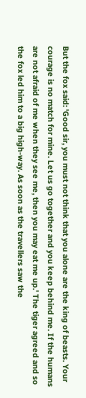But the fox said: 'Good sir, you must not think that you alone are the king of beasts. Your courage is no match for mine. Let us go together and you keep behind me. If the humans are not afraid of me when they see me, then you may eat me up.' The tiger agreed and so the fox led him to a big high-way. As soon as the travellers saw the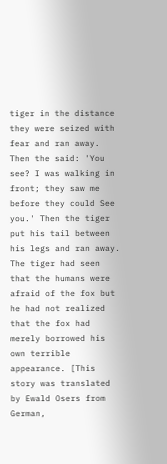tiger in the distance they were seized with fear and ran away. Then the said: 'You see? I was walking in front; they saw me before they could See you.' Then the tiger put his tail between his legs and ran away. The tiger had seen that the humans were afraid of the fox but he had not realized that the fox had merely borrowed his own terrible appearance. [This story was translated by Ewald Osers from German,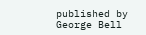published by George Bell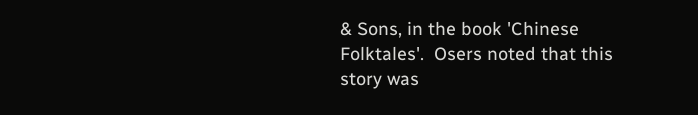& Sons, in the book 'Chinese Folktales'.  Osers noted that this story was